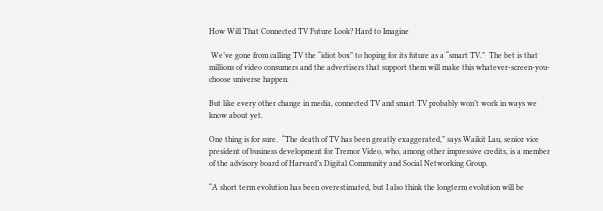How Will That Connected TV Future Look? Hard to Imagine

 We’ve gone from calling TV the “idiot box” to hoping for its future as a “smart TV.”  The bet is that millions of video consumers and the advertisers that support them will make this whatever-screen-you-choose universe happen.

But like every other change in media, connected TV and smart TV probably won’t work in ways we know about yet.

One thing is for sure.  “The death of TV has been greatly exaggerated,” says Waikit Lau, senior vice president of business development for Tremor Video, who, among other impressive credits, is a member of the advisory board of Harvard’s Digital Community and Social Networking Group.

“A short term evolution has been overestimated, but I also think the longterm evolution will be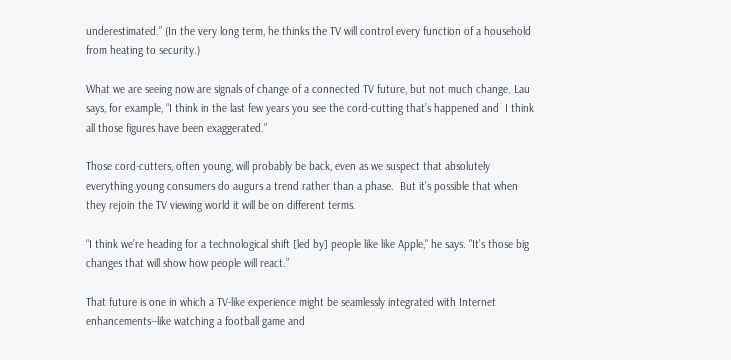underestimated.” (In the very long term, he thinks the TV will control every function of a household from heating to security.)

What we are seeing now are signals of change of a connected TV future, but not much change. Lau says, for example, “I think in the last few years you see the cord-cutting that’s happened and  I think all those figures have been exaggerated.”

Those cord-cutters, often young, will probably be back, even as we suspect that absolutely everything young consumers do augurs a trend rather than a phase.  But it’s possible that when they rejoin the TV viewing world it will be on different terms.

“I think we’re heading for a technological shift [led by] people like like Apple," he says. "It’s those big changes that will show how people will react.”

That future is one in which a TV-like experience might be seamlessly integrated with Internet enhancements--like watching a football game and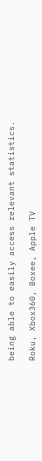being able to easily access relevant statistics.

Roku, Xbox360, Boxee, Apple TV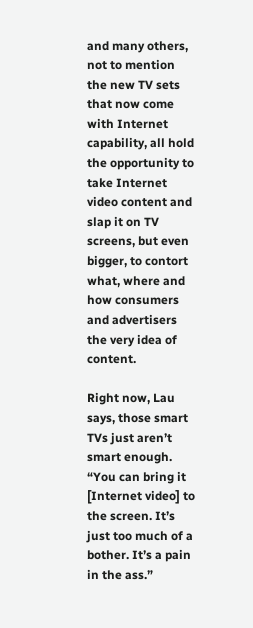and many others, not to mention the new TV sets that now come with Internet capability, all hold the opportunity to take Internet video content and slap it on TV screens, but even bigger, to contort what, where and how consumers and advertisers the very idea of content.

Right now, Lau says, those smart TVs just aren’t smart enough.  “You can bring it [Internet video] to the screen. It’s just too much of a bother. It’s a pain in the ass.”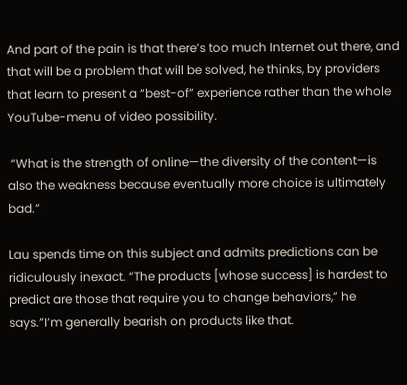And part of the pain is that there’s too much Internet out there, and that will be a problem that will be solved, he thinks, by providers that learn to present a “best-of” experience rather than the whole YouTube-menu of video possibility.

 “What is the strength of online—the diversity of the content—is also the weakness because eventually more choice is ultimately bad.”

Lau spends time on this subject and admits predictions can be ridiculously inexact. “The products [whose success] is hardest to predict are those that require you to change behaviors,” he says.”I’m generally bearish on products like that.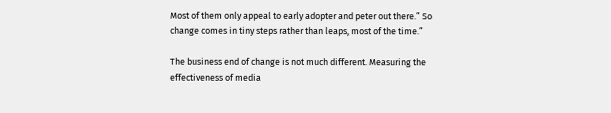Most of them only appeal to early adopter and peter out there.” So change comes in tiny steps rather than leaps, most of the time.”

The business end of change is not much different. Measuring the effectiveness of media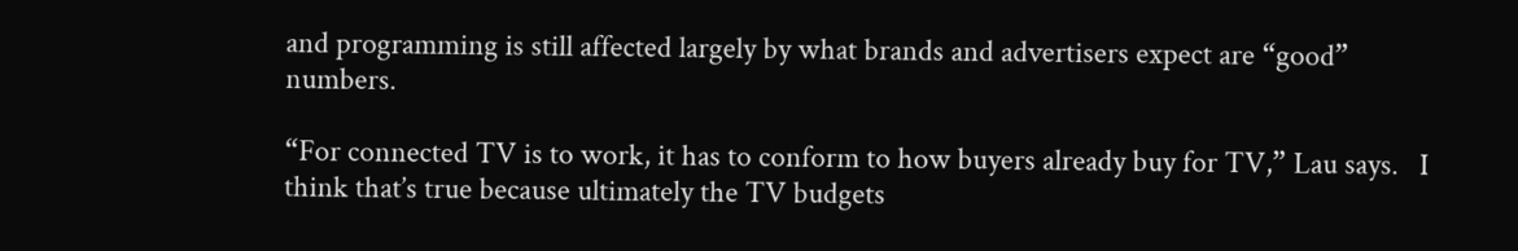and programming is still affected largely by what brands and advertisers expect are “good” numbers.

“For connected TV is to work, it has to conform to how buyers already buy for TV,” Lau says.   I think that’s true because ultimately the TV budgets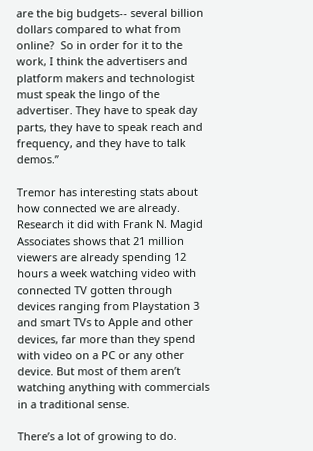are the big budgets-- several billion dollars compared to what from online?  So in order for it to the work, I think the advertisers and platform makers and technologist must speak the lingo of the advertiser. They have to speak day parts, they have to speak reach and frequency, and they have to talk demos.”

Tremor has interesting stats about how connected we are already. Research it did with Frank N. Magid Associates shows that 21 million viewers are already spending 12 hours a week watching video with connected TV gotten through devices ranging from Playstation 3 and smart TVs to Apple and other devices, far more than they spend with video on a PC or any other device. But most of them aren’t watching anything with commercials in a traditional sense.

There’s a lot of growing to do.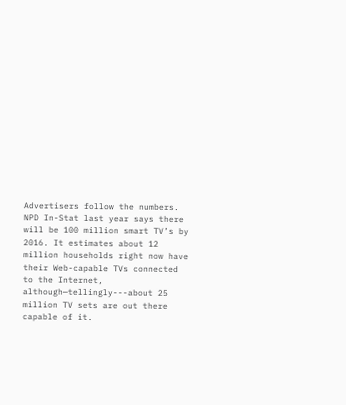Advertisers follow the numbers. NPD In-Stat last year says there will be 100 million smart TV’s by 2016. It estimates about 12 million households right now have their Web-capable TVs connected to the Internet, although—tellingly---about 25 million TV sets are out there capable of it.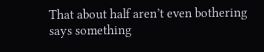That about half aren’t even bothering says something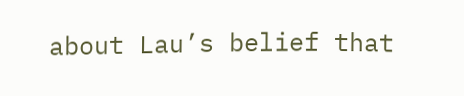about Lau’s belief that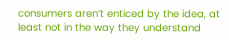consumers aren’t enticed by the idea, at least not in the way they understand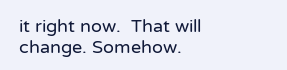it right now.  That will change. Somehow.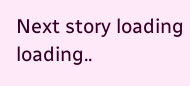Next story loading loading..